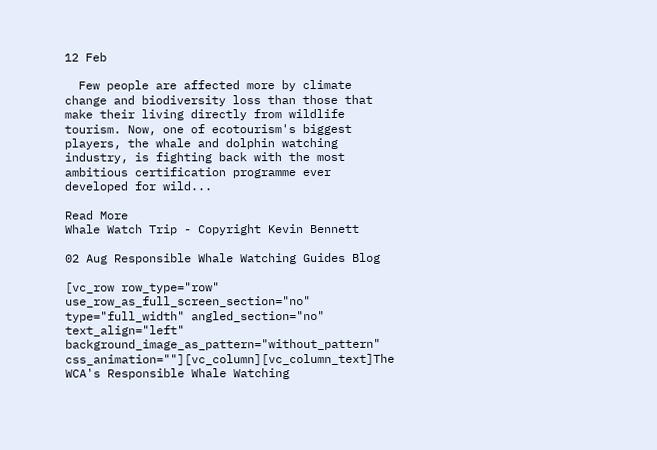12 Feb

  Few people are affected more by climate change and biodiversity loss than those that make their living directly from wildlife tourism. Now, one of ecotourism's biggest players, the whale and dolphin watching industry, is fighting back with the most ambitious certification programme ever developed for wild...

Read More
Whale Watch Trip - Copyright Kevin Bennett

02 Aug Responsible Whale Watching Guides Blog

[vc_row row_type="row" use_row_as_full_screen_section="no" type="full_width" angled_section="no" text_align="left" background_image_as_pattern="without_pattern" css_animation=""][vc_column][vc_column_text]The WCA's Responsible Whale Watching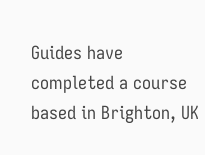Guides have completed a course based in Brighton, UK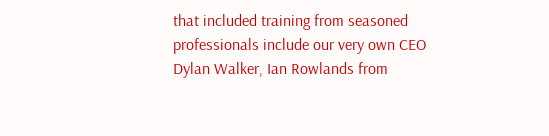that included training from seasoned professionals include our very own CEO Dylan Walker, Ian Rowlands from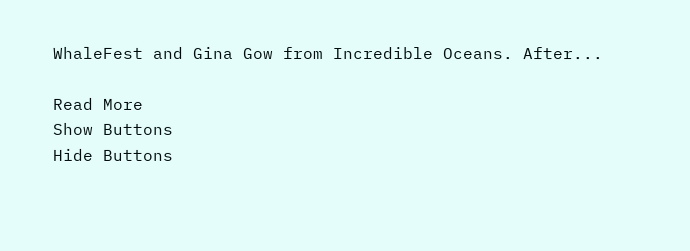WhaleFest and Gina Gow from Incredible Oceans. After...

Read More
Show Buttons
Hide Buttons